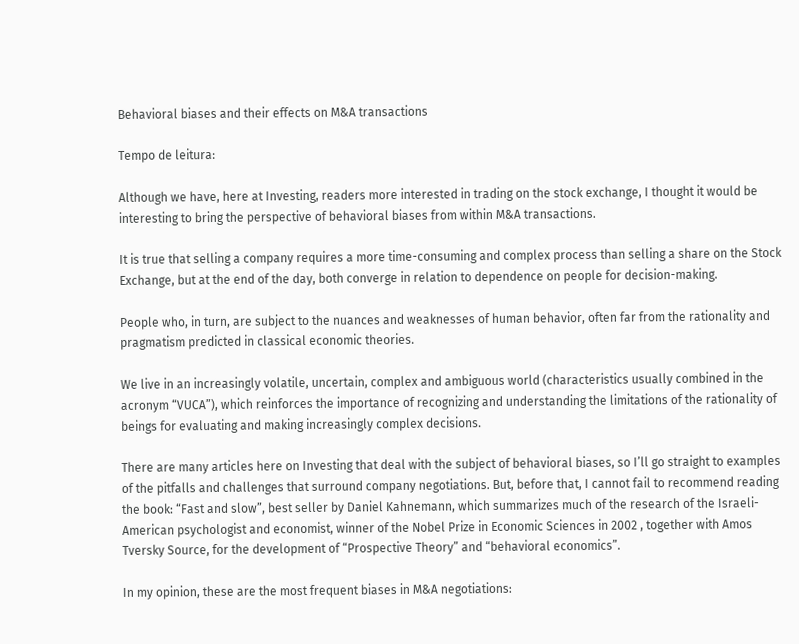Behavioral biases and their effects on M&A transactions

Tempo de leitura:

Although we have, here at Investing, readers more interested in trading on the stock exchange, I thought it would be interesting to bring the perspective of behavioral biases from within M&A transactions.

It is true that selling a company requires a more time-consuming and complex process than selling a share on the Stock Exchange, but at the end of the day, both converge in relation to dependence on people for decision-making.

People who, in turn, are subject to the nuances and weaknesses of human behavior, often far from the rationality and pragmatism predicted in classical economic theories.

We live in an increasingly volatile, uncertain, complex and ambiguous world (characteristics usually combined in the acronym “VUCA”), which reinforces the importance of recognizing and understanding the limitations of the rationality of beings for evaluating and making increasingly complex decisions.

There are many articles here on Investing that deal with the subject of behavioral biases, so I’ll go straight to examples of the pitfalls and challenges that surround company negotiations. But, before that, I cannot fail to recommend reading the book: “Fast and slow”, best seller by Daniel Kahnemann, which summarizes much of the research of the Israeli-American psychologist and economist, winner of the Nobel Prize in Economic Sciences in 2002 , together with Amos Tversky Source, for the development of “Prospective Theory” and “behavioral economics”.

In my opinion, these are the most frequent biases in M&A negotiations: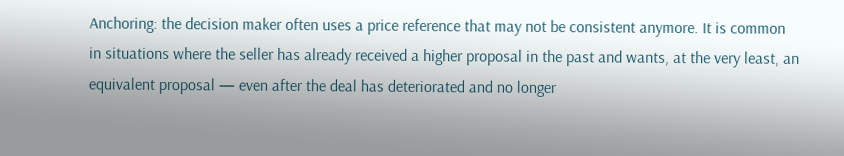Anchoring: the decision maker often uses a price reference that may not be consistent anymore. It is common in situations where the seller has already received a higher proposal in the past and wants, at the very least, an equivalent proposal — even after the deal has deteriorated and no longer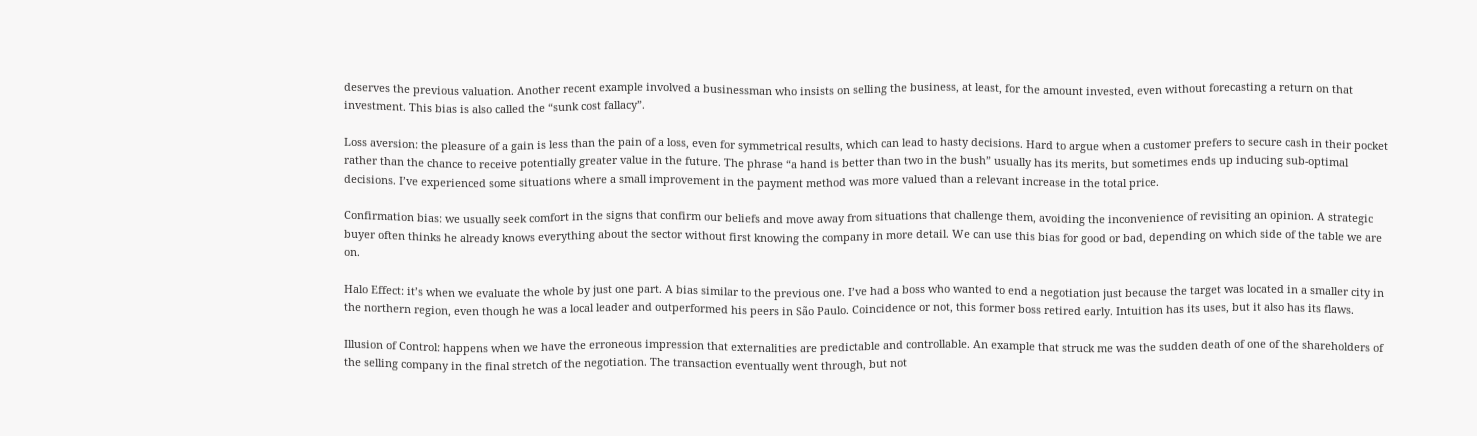deserves the previous valuation. Another recent example involved a businessman who insists on selling the business, at least, for the amount invested, even without forecasting a return on that investment. This bias is also called the “sunk cost fallacy”.

Loss aversion: the pleasure of a gain is less than the pain of a loss, even for symmetrical results, which can lead to hasty decisions. Hard to argue when a customer prefers to secure cash in their pocket rather than the chance to receive potentially greater value in the future. The phrase “a hand is better than two in the bush” usually has its merits, but sometimes ends up inducing sub-optimal decisions. I’ve experienced some situations where a small improvement in the payment method was more valued than a relevant increase in the total price.

Confirmation bias: we usually seek comfort in the signs that confirm our beliefs and move away from situations that challenge them, avoiding the inconvenience of revisiting an opinion. A strategic buyer often thinks he already knows everything about the sector without first knowing the company in more detail. We can use this bias for good or bad, depending on which side of the table we are on.

Halo Effect: it’s when we evaluate the whole by just one part. A bias similar to the previous one. I’ve had a boss who wanted to end a negotiation just because the target was located in a smaller city in the northern region, even though he was a local leader and outperformed his peers in São Paulo. Coincidence or not, this former boss retired early. Intuition has its uses, but it also has its flaws.

Illusion of Control: happens when we have the erroneous impression that externalities are predictable and controllable. An example that struck me was the sudden death of one of the shareholders of the selling company in the final stretch of the negotiation. The transaction eventually went through, but not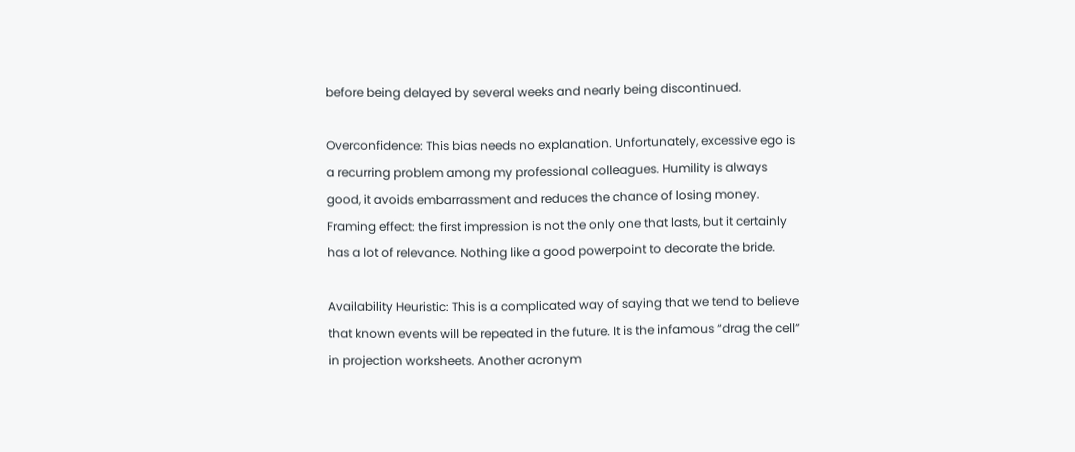before being delayed by several weeks and nearly being discontinued.

Overconfidence: This bias needs no explanation. Unfortunately, excessive ego is a recurring problem among my professional colleagues. Humility is always good, it avoids embarrassment and reduces the chance of losing money.
Framing effect: the first impression is not the only one that lasts, but it certainly has a lot of relevance. Nothing like a good powerpoint to decorate the bride.

Availability Heuristic: This is a complicated way of saying that we tend to believe that known events will be repeated in the future. It is the infamous “drag the cell” in projection worksheets. Another acronym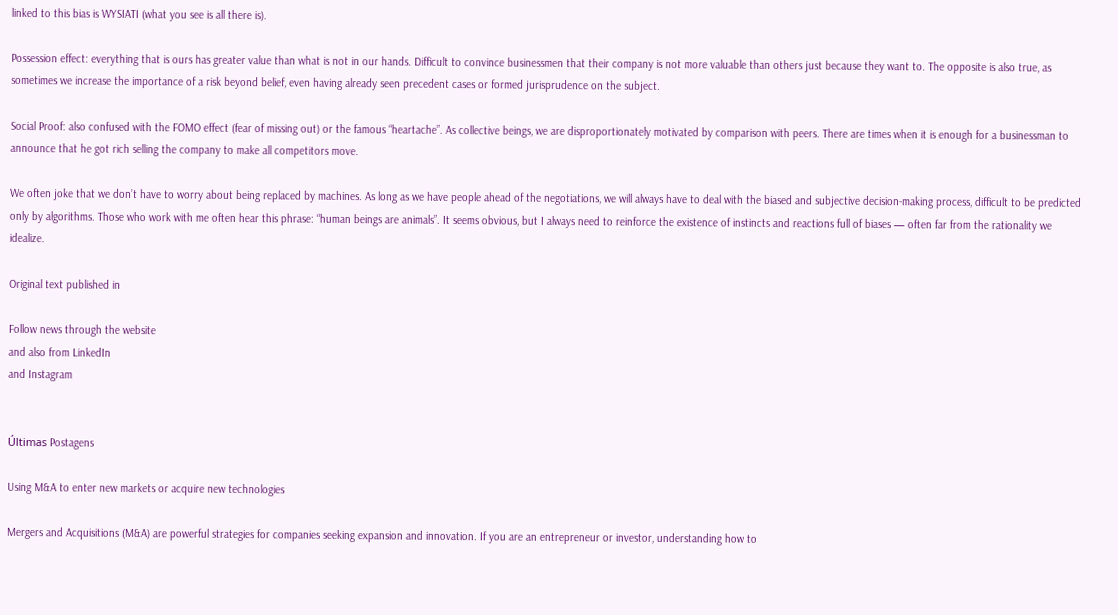linked to this bias is WYSIATI (what you see is all there is).

Possession effect: everything that is ours has greater value than what is not in our hands. Difficult to convince businessmen that their company is not more valuable than others just because they want to. The opposite is also true, as sometimes we increase the importance of a risk beyond belief, even having already seen precedent cases or formed jurisprudence on the subject.

Social Proof: also confused with the FOMO effect (fear of missing out) or the famous “heartache”. As collective beings, we are disproportionately motivated by comparison with peers. There are times when it is enough for a businessman to announce that he got rich selling the company to make all competitors move.

We often joke that we don’t have to worry about being replaced by machines. As long as we have people ahead of the negotiations, we will always have to deal with the biased and subjective decision-making process, difficult to be predicted only by algorithms. Those who work with me often hear this phrase: “human beings are animals”. It seems obvious, but I always need to reinforce the existence of instincts and reactions full of biases — often far from the rationality we idealize.

Original text published in

Follow news through the website
and also from LinkedIn
and Instagram


Últimas Postagens

Using M&A to enter new markets or acquire new technologies

Mergers and Acquisitions (M&A) are powerful strategies for companies seeking expansion and innovation. If you are an entrepreneur or investor, understanding how to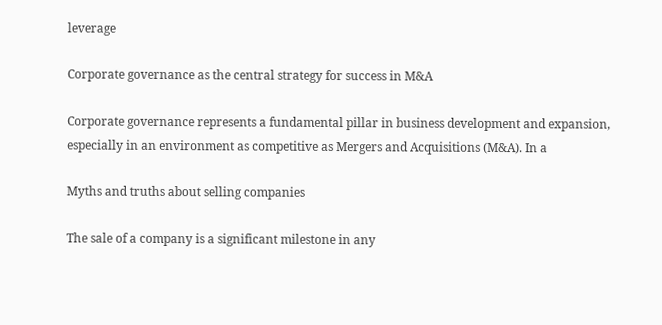leverage

Corporate governance as the central strategy for success in M&A

Corporate governance represents a fundamental pillar in business development and expansion, especially in an environment as competitive as Mergers and Acquisitions (M&A). In a

Myths and truths about selling companies

The sale of a company is a significant milestone in any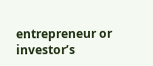entrepreneur or investor’s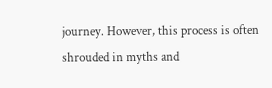journey. However, this process is often shrouded in myths and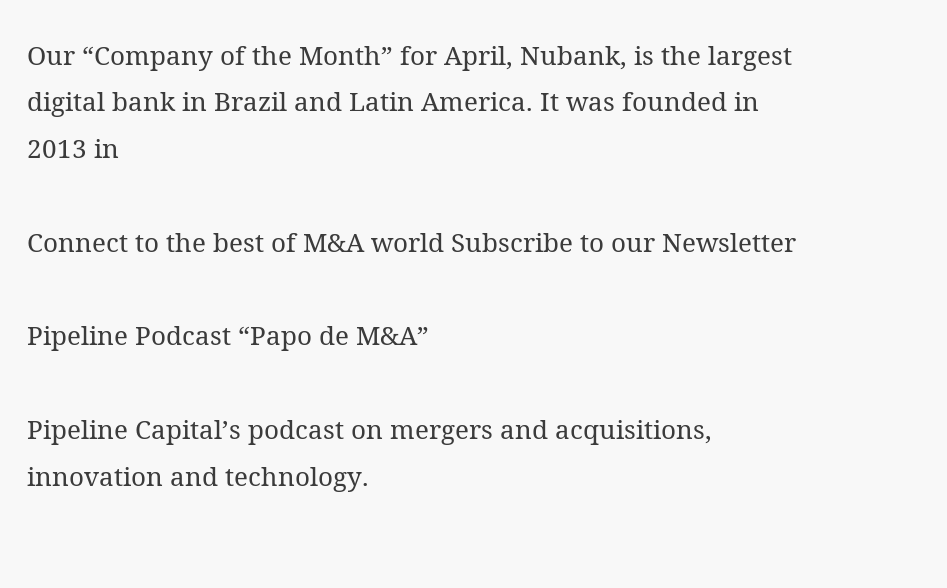Our “Company of the Month” for April, Nubank, is the largest digital bank in Brazil and Latin America. It was founded in 2013 in

Connect to the best of M&A world Subscribe to our Newsletter

Pipeline Podcast “Papo de M&A”

Pipeline Capital’s podcast on mergers and acquisitions, innovation and technology.